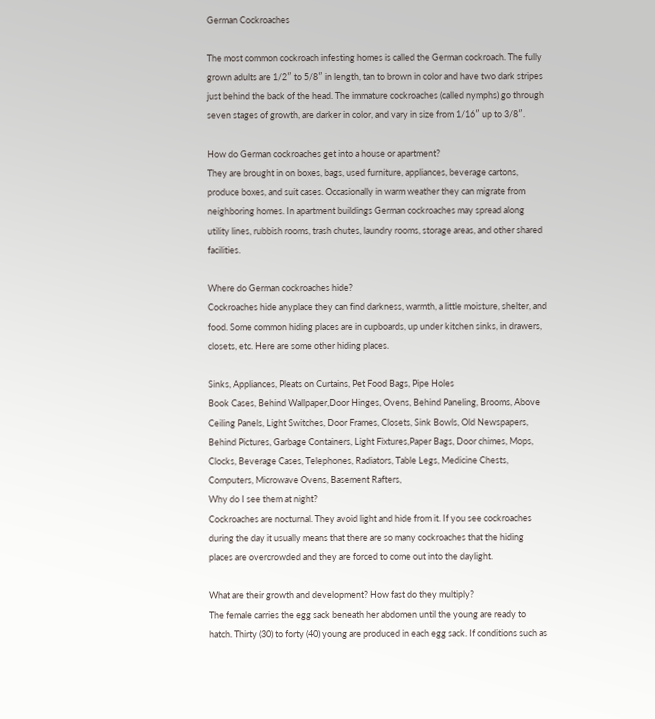German Cockroaches

The most common cockroach infesting homes is called the German cockroach. The fully grown adults are 1/2″ to 5/8″ in length, tan to brown in color and have two dark stripes just behind the back of the head. The immature cockroaches (called nymphs) go through seven stages of growth, are darker in color, and vary in size from 1/16″ up to 3/8″.

How do German cockroaches get into a house or apartment?
They are brought in on boxes, bags, used furniture, appliances, beverage cartons, produce boxes, and suit cases. Occasionally in warm weather they can migrate from neighboring homes. In apartment buildings German cockroaches may spread along utility lines, rubbish rooms, trash chutes, laundry rooms, storage areas, and other shared facilities.

Where do German cockroaches hide?
Cockroaches hide anyplace they can find darkness, warmth, a little moisture, shelter, and food. Some common hiding places are in cupboards, up under kitchen sinks, in drawers, closets, etc. Here are some other hiding places.

Sinks, Appliances, Pleats on Curtains, Pet Food Bags, Pipe Holes
Book Cases, Behind Wallpaper,Door Hinges, Ovens, Behind Paneling, Brooms, Above Ceiling Panels, Light Switches, Door Frames, Closets, Sink Bowls, Old Newspapers, Behind Pictures, Garbage Containers, Light Fixtures,Paper Bags, Door chimes, Mops, Clocks, Beverage Cases, Telephones, Radiators, Table Legs, Medicine Chests, Computers, Microwave Ovens, Basement Rafters,
Why do I see them at night?
Cockroaches are nocturnal. They avoid light and hide from it. If you see cockroaches during the day it usually means that there are so many cockroaches that the hiding places are overcrowded and they are forced to come out into the daylight.

What are their growth and development? How fast do they multiply?
The female carries the egg sack beneath her abdomen until the young are ready to hatch. Thirty (30) to forty (40) young are produced in each egg sack. If conditions such as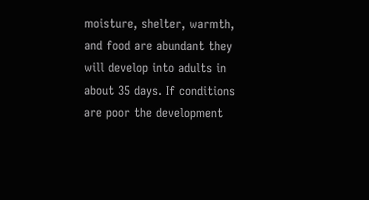moisture, shelter, warmth, and food are abundant they will develop into adults in about 35 days. If conditions are poor the development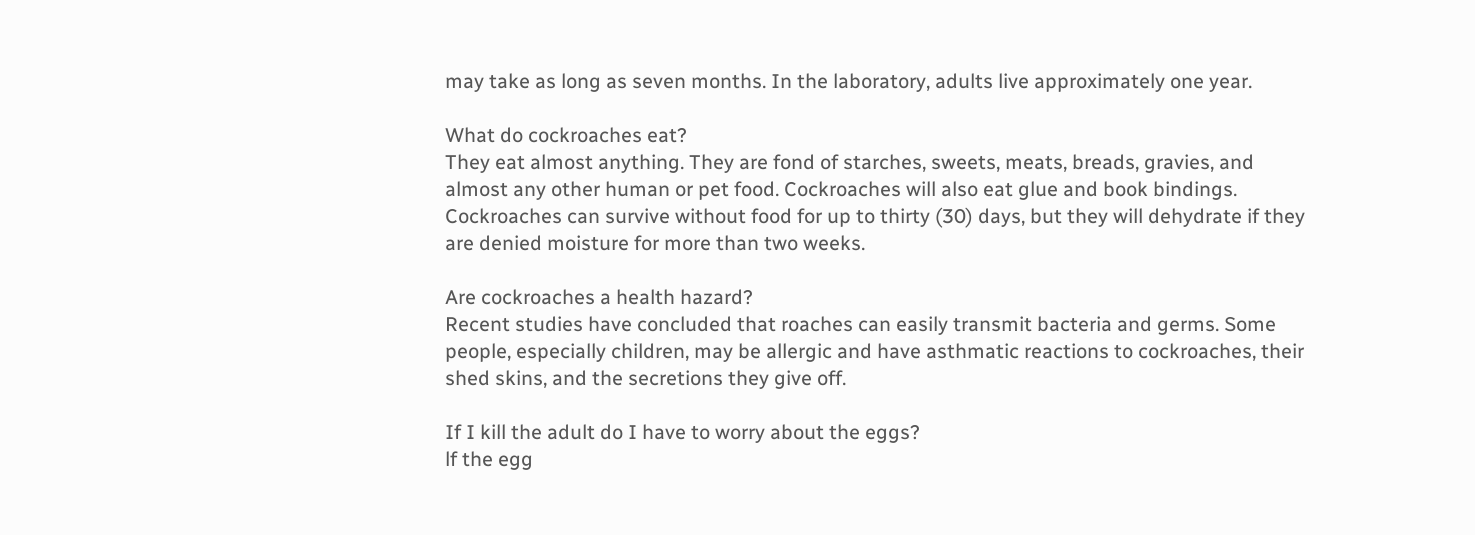may take as long as seven months. In the laboratory, adults live approximately one year.

What do cockroaches eat?
They eat almost anything. They are fond of starches, sweets, meats, breads, gravies, and almost any other human or pet food. Cockroaches will also eat glue and book bindings. Cockroaches can survive without food for up to thirty (30) days, but they will dehydrate if they are denied moisture for more than two weeks.

Are cockroaches a health hazard?
Recent studies have concluded that roaches can easily transmit bacteria and germs. Some people, especially children, may be allergic and have asthmatic reactions to cockroaches, their shed skins, and the secretions they give off.

If I kill the adult do I have to worry about the eggs?
lf the egg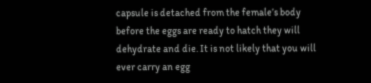capsule is detached from the female’s body before the eggs are ready to hatch they will dehydrate and die. It is not likely that you will ever carry an egg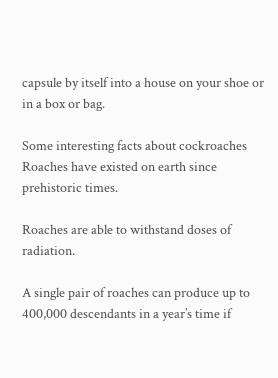capsule by itself into a house on your shoe or in a box or bag.

Some interesting facts about cockroaches
Roaches have existed on earth since prehistoric times.

Roaches are able to withstand doses of radiation.

A single pair of roaches can produce up to 400,000 descendants in a year’s time if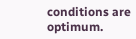conditions are optimum.